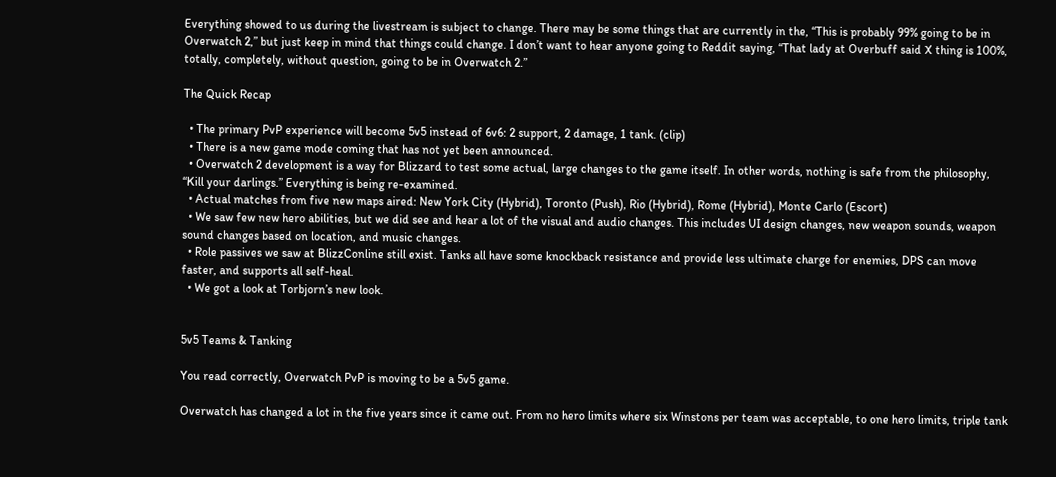Everything showed to us during the livestream is subject to change. There may be some things that are currently in the, “This is probably 99% going to be in Overwatch 2,” but just keep in mind that things could change. I don’t want to hear anyone going to Reddit saying, “That lady at Overbuff said X thing is 100%, totally, completely, without question, going to be in Overwatch 2.”

The Quick Recap

  • The primary PvP experience will become 5v5 instead of 6v6: 2 support, 2 damage, 1 tank. (clip)
  • There is a new game mode coming that has not yet been announced.
  • Overwatch 2 development is a way for Blizzard to test some actual, large changes to the game itself. In other words, nothing is safe from the philosophy, “Kill your darlings.” Everything is being re-examined.
  • Actual matches from five new maps aired: New York City (Hybrid), Toronto (Push), Rio (Hybrid), Rome (Hybrid), Monte Carlo (Escort)
  • We saw few new hero abilities, but we did see and hear a lot of the visual and audio changes. This includes UI design changes, new weapon sounds, weapon sound changes based on location, and music changes.
  • Role passives we saw at BlizzConline still exist. Tanks all have some knockback resistance and provide less ultimate charge for enemies, DPS can move faster, and supports all self-heal.
  • We got a look at Torbjorn’s new look.


5v5 Teams & Tanking

You read correctly, Overwatch PvP is moving to be a 5v5 game.

Overwatch has changed a lot in the five years since it came out. From no hero limits where six Winstons per team was acceptable, to one hero limits, triple tank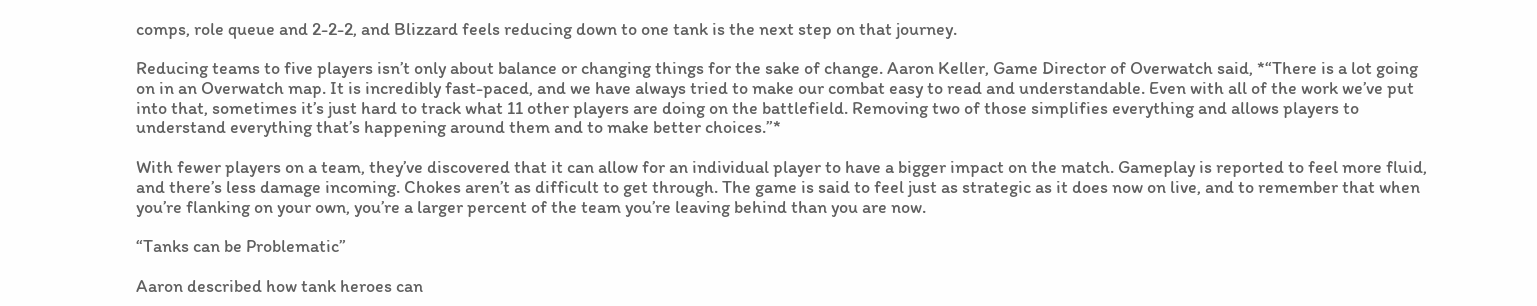comps, role queue and 2-2-2, and Blizzard feels reducing down to one tank is the next step on that journey.

Reducing teams to five players isn’t only about balance or changing things for the sake of change. Aaron Keller, Game Director of Overwatch said, *“There is a lot going on in an Overwatch map. It is incredibly fast-paced, and we have always tried to make our combat easy to read and understandable. Even with all of the work we’ve put into that, sometimes it’s just hard to track what 11 other players are doing on the battlefield. Removing two of those simplifies everything and allows players to understand everything that’s happening around them and to make better choices.”*

With fewer players on a team, they’ve discovered that it can allow for an individual player to have a bigger impact on the match. Gameplay is reported to feel more fluid, and there’s less damage incoming. Chokes aren’t as difficult to get through. The game is said to feel just as strategic as it does now on live, and to remember that when you’re flanking on your own, you’re a larger percent of the team you’re leaving behind than you are now.

“Tanks can be Problematic”

Aaron described how tank heroes can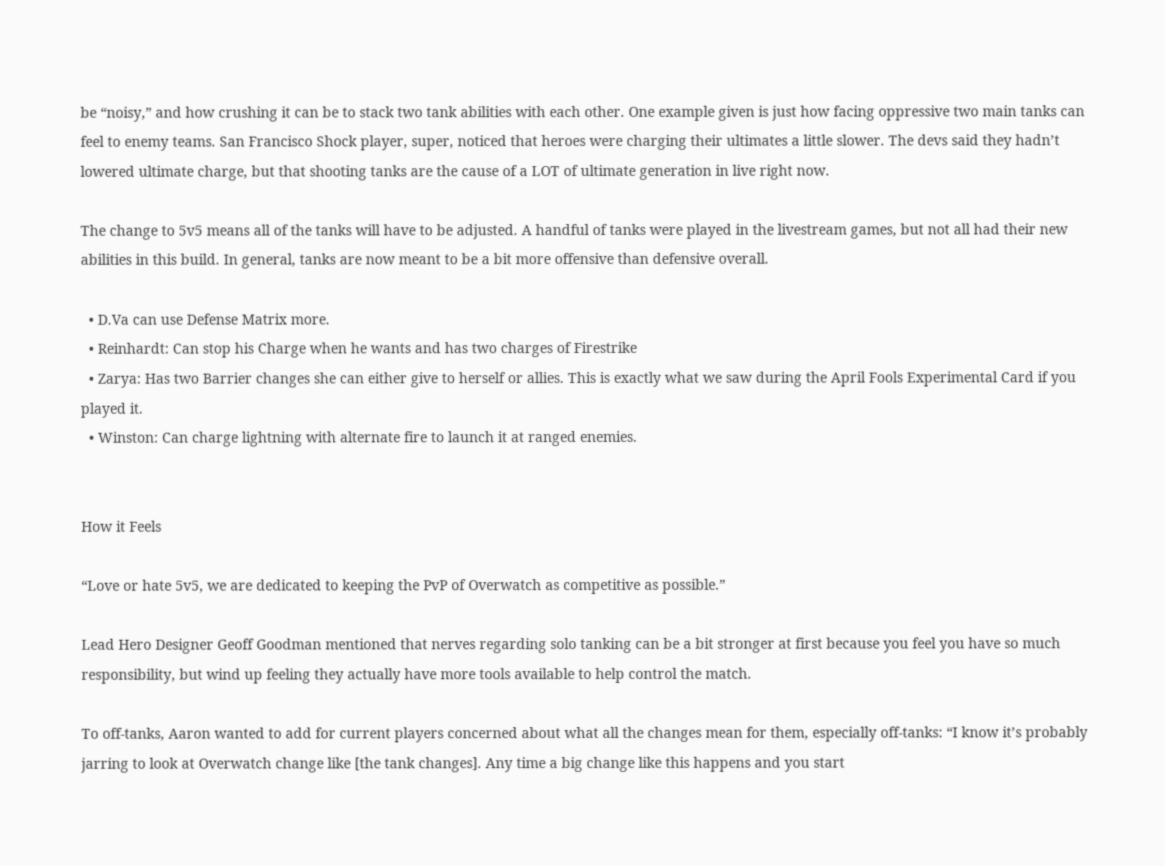be “noisy,” and how crushing it can be to stack two tank abilities with each other. One example given is just how facing oppressive two main tanks can feel to enemy teams. San Francisco Shock player, super, noticed that heroes were charging their ultimates a little slower. The devs said they hadn’t lowered ultimate charge, but that shooting tanks are the cause of a LOT of ultimate generation in live right now.

The change to 5v5 means all of the tanks will have to be adjusted. A handful of tanks were played in the livestream games, but not all had their new abilities in this build. In general, tanks are now meant to be a bit more offensive than defensive overall.

  • D.Va can use Defense Matrix more.
  • Reinhardt: Can stop his Charge when he wants and has two charges of Firestrike
  • Zarya: Has two Barrier changes she can either give to herself or allies. This is exactly what we saw during the April Fools Experimental Card if you played it.
  • Winston: Can charge lightning with alternate fire to launch it at ranged enemies.


How it Feels

“Love or hate 5v5, we are dedicated to keeping the PvP of Overwatch as competitive as possible.”

Lead Hero Designer Geoff Goodman mentioned that nerves regarding solo tanking can be a bit stronger at first because you feel you have so much responsibility, but wind up feeling they actually have more tools available to help control the match.

To off-tanks, Aaron wanted to add for current players concerned about what all the changes mean for them, especially off-tanks: “I know it’s probably jarring to look at Overwatch change like [the tank changes]. Any time a big change like this happens and you start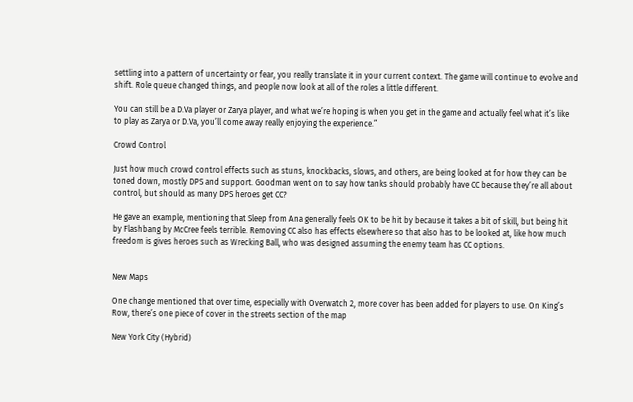settling into a pattern of uncertainty or fear, you really translate it in your current context. The game will continue to evolve and shift. Role queue changed things, and people now look at all of the roles a little different.

You can still be a D.Va player or Zarya player, and what we’re hoping is when you get in the game and actually feel what it’s like to play as Zarya or D.Va, you’ll come away really enjoying the experience.”

Crowd Control

Just how much crowd control effects such as stuns, knockbacks, slows, and others, are being looked at for how they can be toned down, mostly DPS and support. Goodman went on to say how tanks should probably have CC because they’re all about control, but should as many DPS heroes get CC?

He gave an example, mentioning that Sleep from Ana generally feels OK to be hit by because it takes a bit of skill, but being hit by Flashbang by McCree feels terrible. Removing CC also has effects elsewhere so that also has to be looked at, like how much freedom is gives heroes such as Wrecking Ball, who was designed assuming the enemy team has CC options.


New Maps

One change mentioned that over time, especially with Overwatch 2, more cover has been added for players to use. On King’s Row, there’s one piece of cover in the streets section of the map

New York City (Hybrid)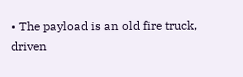• The payload is an old fire truck, driven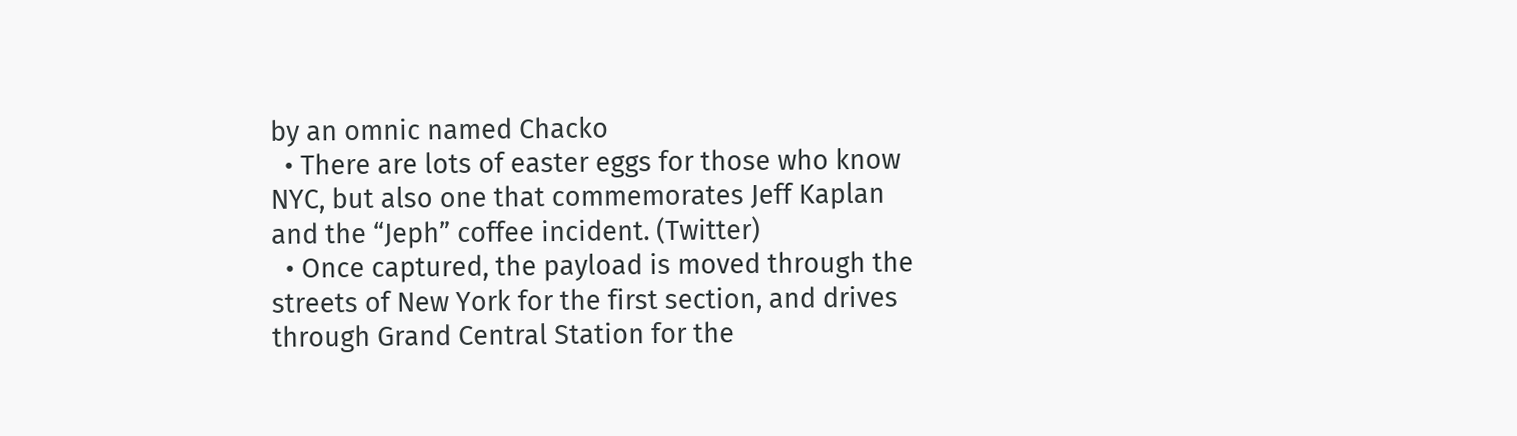by an omnic named Chacko
  • There are lots of easter eggs for those who know NYC, but also one that commemorates Jeff Kaplan and the “Jeph” coffee incident. (Twitter)
  • Once captured, the payload is moved through the streets of New York for the first section, and drives through Grand Central Station for the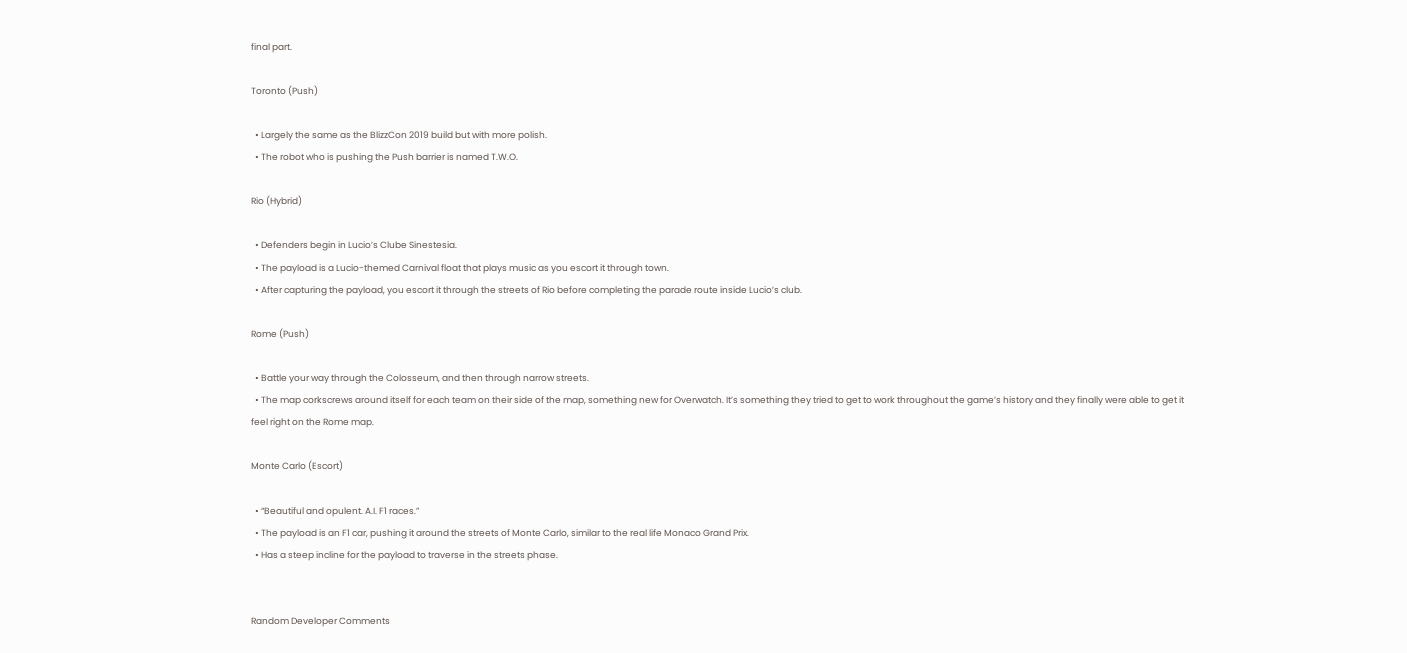final part.

Toronto (Push)

  • Largely the same as the BlizzCon 2019 build but with more polish.
  • The robot who is pushing the Push barrier is named T.W.O.

Rio (Hybrid)

  • Defenders begin in Lucio’s Clube Sinestesia.
  • The payload is a Lucio-themed Carnival float that plays music as you escort it through town.
  • After capturing the payload, you escort it through the streets of Rio before completing the parade route inside Lucio’s club.

Rome (Push)

  • Battle your way through the Colosseum, and then through narrow streets.
  • The map corkscrews around itself for each team on their side of the map, something new for Overwatch. It’s something they tried to get to work throughout the game’s history and they finally were able to get it feel right on the Rome map.

Monte Carlo (Escort)

  • “Beautiful and opulent. A.I. F1 races.”
  • The payload is an F1 car, pushing it around the streets of Monte Carlo, similar to the real life Monaco Grand Prix.
  • Has a steep incline for the payload to traverse in the streets phase.


Random Developer Comments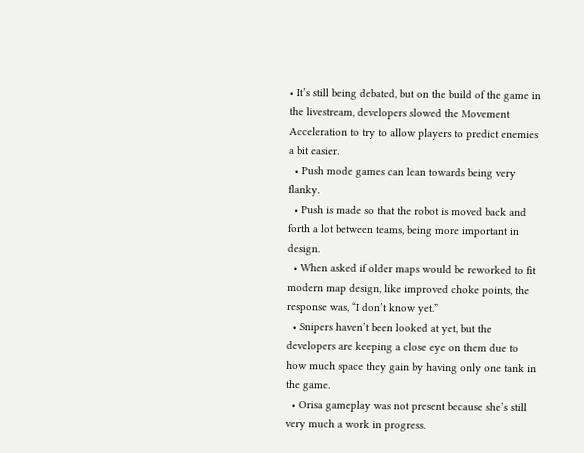• It’s still being debated, but on the build of the game in the livestream, developers slowed the Movement Acceleration to try to allow players to predict enemies a bit easier.
  • Push mode games can lean towards being very flanky.
  • Push is made so that the robot is moved back and forth a lot between teams, being more important in design.
  • When asked if older maps would be reworked to fit modern map design, like improved choke points, the response was, “I don’t know yet.”
  • Snipers haven’t been looked at yet, but the developers are keeping a close eye on them due to how much space they gain by having only one tank in the game.
  • Orisa gameplay was not present because she’s still very much a work in progress.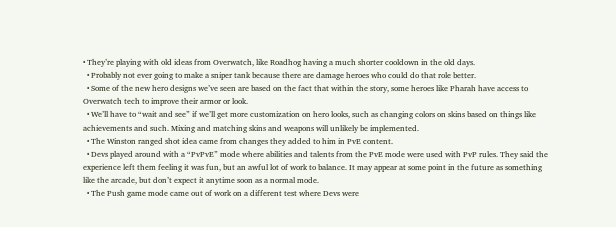• They’re playing with old ideas from Overwatch, like Roadhog having a much shorter cooldown in the old days.
  • Probably not ever going to make a sniper tank because there are damage heroes who could do that role better.
  • Some of the new hero designs we’ve seen are based on the fact that within the story, some heroes like Pharah have access to Overwatch tech to improve their armor or look.
  • We’ll have to “wait and see” if we’ll get more customization on hero looks, such as changing colors on skins based on things like achievements and such. Mixing and matching skins and weapons will unlikely be implemented.
  • The Winston ranged shot idea came from changes they added to him in PvE content.
  • Devs played around with a “PvPvE” mode where abilities and talents from the PvE mode were used with PvP rules. They said the experience left them feeling it was fun, but an awful lot of work to balance. It may appear at some point in the future as something like the arcade, but don’t expect it anytime soon as a normal mode.
  • The Push game mode came out of work on a different test where Devs were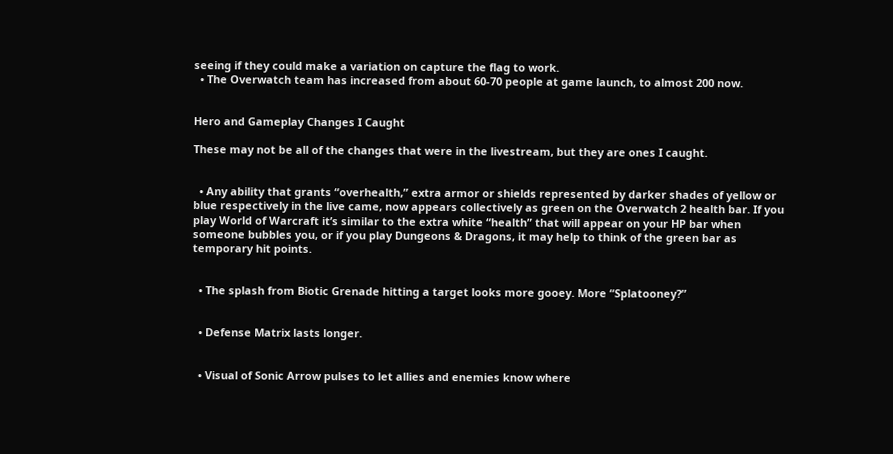seeing if they could make a variation on capture the flag to work.
  • The Overwatch team has increased from about 60-70 people at game launch, to almost 200 now.


Hero and Gameplay Changes I Caught

These may not be all of the changes that were in the livestream, but they are ones I caught.


  • Any ability that grants “overhealth,” extra armor or shields represented by darker shades of yellow or blue respectively in the live came, now appears collectively as green on the Overwatch 2 health bar. If you play World of Warcraft it’s similar to the extra white “health” that will appear on your HP bar when someone bubbles you, or if you play Dungeons & Dragons, it may help to think of the green bar as temporary hit points.


  • The splash from Biotic Grenade hitting a target looks more gooey. More “Splatooney?”


  • Defense Matrix lasts longer.


  • Visual of Sonic Arrow pulses to let allies and enemies know where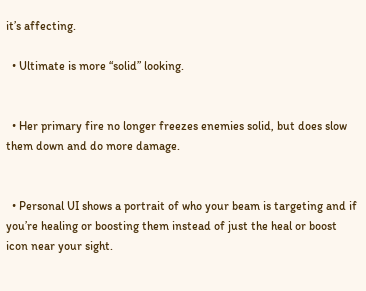it’s affecting.

  • Ultimate is more “solid” looking.


  • Her primary fire no longer freezes enemies solid, but does slow them down and do more damage.


  • Personal UI shows a portrait of who your beam is targeting and if you’re healing or boosting them instead of just the heal or boost icon near your sight.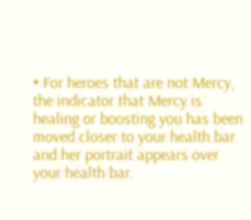• For heroes that are not Mercy, the indicator that Mercy is healing or boosting you has been moved closer to your health bar and her portrait appears over your health bar.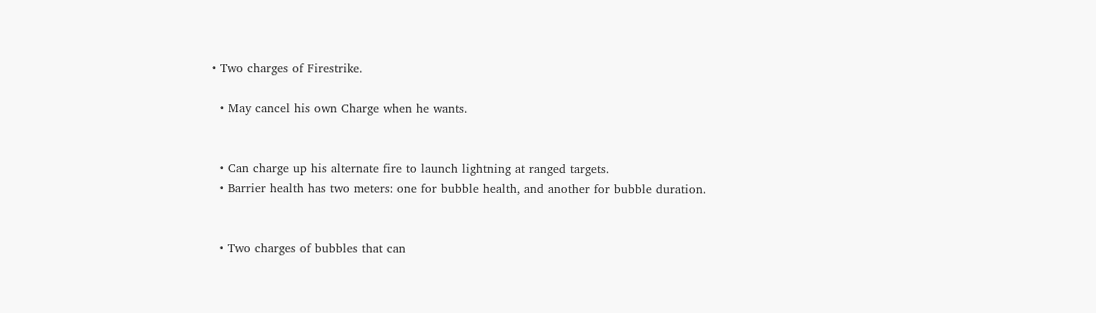• Two charges of Firestrike.

  • May cancel his own Charge when he wants.


  • Can charge up his alternate fire to launch lightning at ranged targets.
  • Barrier health has two meters: one for bubble health, and another for bubble duration.


  • Two charges of bubbles that can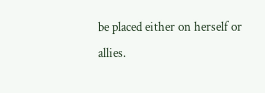be placed either on herself or allies.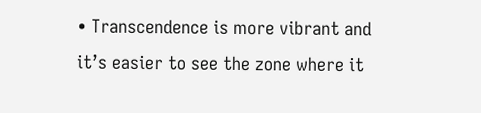• Transcendence is more vibrant and it’s easier to see the zone where it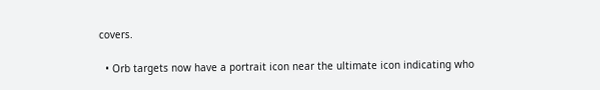covers.

  • Orb targets now have a portrait icon near the ultimate icon indicating who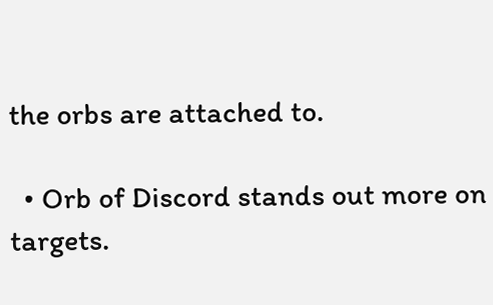the orbs are attached to.

  • Orb of Discord stands out more on targets.